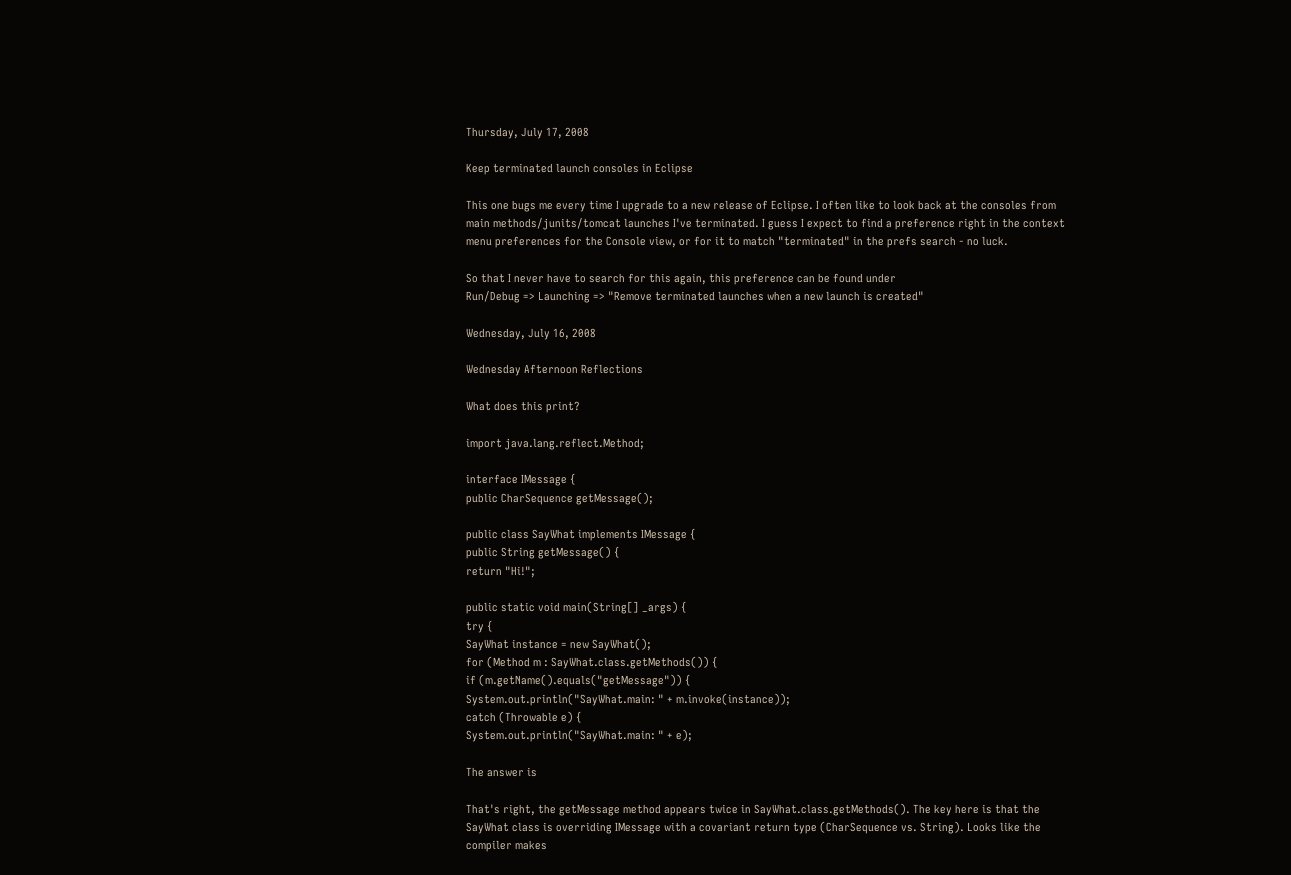Thursday, July 17, 2008

Keep terminated launch consoles in Eclipse

This one bugs me every time I upgrade to a new release of Eclipse. I often like to look back at the consoles from main methods/junits/tomcat launches I've terminated. I guess I expect to find a preference right in the context menu preferences for the Console view, or for it to match "terminated" in the prefs search - no luck.

So that I never have to search for this again, this preference can be found under
Run/Debug => Launching => "Remove terminated launches when a new launch is created"

Wednesday, July 16, 2008

Wednesday Afternoon Reflections

What does this print?

import java.lang.reflect.Method;

interface IMessage {
public CharSequence getMessage();

public class SayWhat implements IMessage {
public String getMessage() {
return "Hi!";

public static void main(String[] _args) {
try {
SayWhat instance = new SayWhat();
for (Method m : SayWhat.class.getMethods()) {
if (m.getName().equals("getMessage")) {
System.out.println("SayWhat.main: " + m.invoke(instance));
catch (Throwable e) {
System.out.println("SayWhat.main: " + e);

The answer is

That's right, the getMessage method appears twice in SayWhat.class.getMethods(). The key here is that the SayWhat class is overriding IMessage with a covariant return type (CharSequence vs. String). Looks like the compiler makes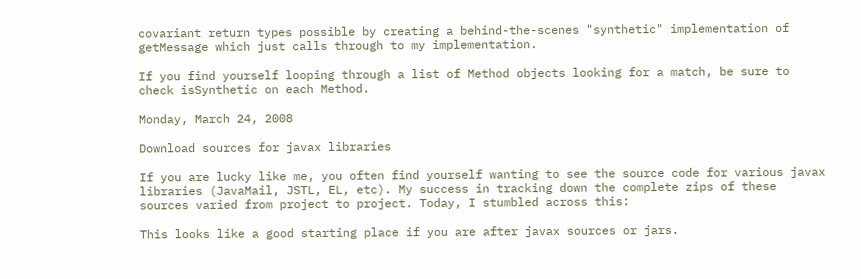covariant return types possible by creating a behind-the-scenes "synthetic" implementation of getMessage which just calls through to my implementation.

If you find yourself looping through a list of Method objects looking for a match, be sure to check isSynthetic on each Method.

Monday, March 24, 2008

Download sources for javax libraries

If you are lucky like me, you often find yourself wanting to see the source code for various javax libraries (JavaMail, JSTL, EL, etc). My success in tracking down the complete zips of these sources varied from project to project. Today, I stumbled across this:

This looks like a good starting place if you are after javax sources or jars.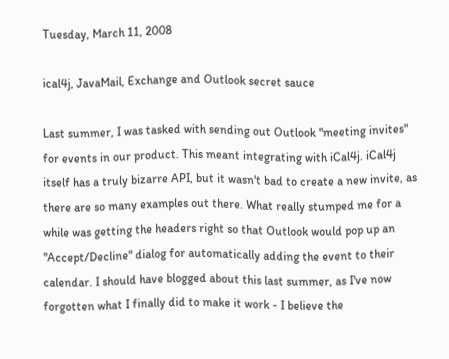Tuesday, March 11, 2008

ical4j, JavaMail, Exchange and Outlook secret sauce

Last summer, I was tasked with sending out Outlook "meeting invites" for events in our product. This meant integrating with iCal4j. iCal4j itself has a truly bizarre API, but it wasn't bad to create a new invite, as there are so many examples out there. What really stumped me for a while was getting the headers right so that Outlook would pop up an "Accept/Decline" dialog for automatically adding the event to their calendar. I should have blogged about this last summer, as I've now forgotten what I finally did to make it work - I believe the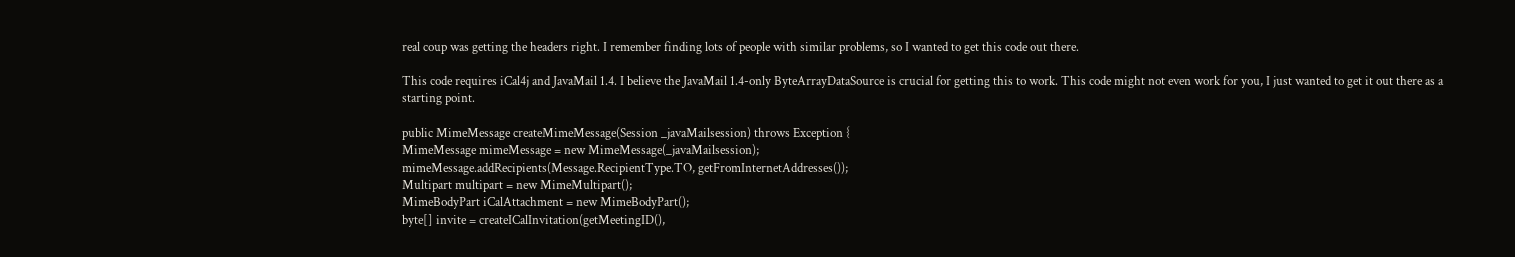real coup was getting the headers right. I remember finding lots of people with similar problems, so I wanted to get this code out there.

This code requires iCal4j and JavaMail 1.4. I believe the JavaMail 1.4-only ByteArrayDataSource is crucial for getting this to work. This code might not even work for you, I just wanted to get it out there as a starting point.

public MimeMessage createMimeMessage(Session _javaMailsession) throws Exception {
MimeMessage mimeMessage = new MimeMessage(_javaMailsession);
mimeMessage.addRecipients(Message.RecipientType.TO, getFromInternetAddresses());
Multipart multipart = new MimeMultipart();
MimeBodyPart iCalAttachment = new MimeBodyPart();
byte[] invite = createICalInvitation(getMeetingID(),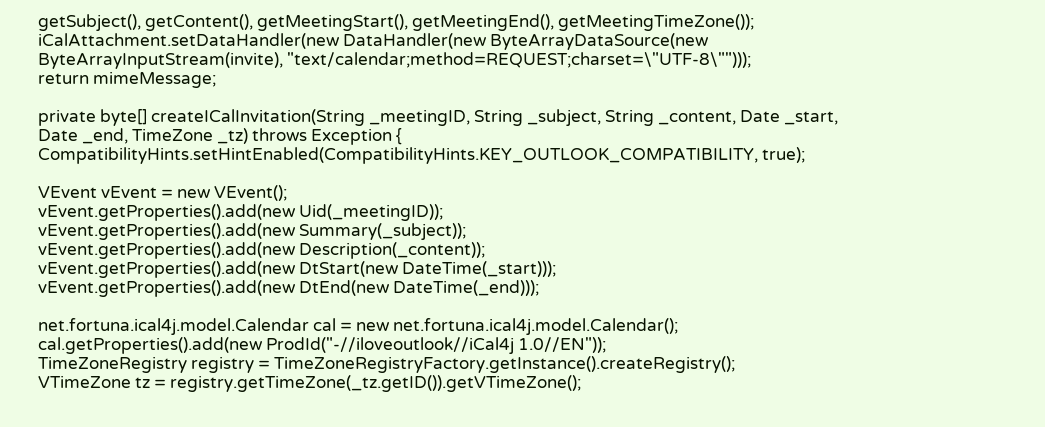getSubject(), getContent(), getMeetingStart(), getMeetingEnd(), getMeetingTimeZone());
iCalAttachment.setDataHandler(new DataHandler(new ByteArrayDataSource(new ByteArrayInputStream(invite), "text/calendar;method=REQUEST;charset=\"UTF-8\"")));
return mimeMessage;

private byte[] createICalInvitation(String _meetingID, String _subject, String _content, Date _start, Date _end, TimeZone _tz) throws Exception {
CompatibilityHints.setHintEnabled(CompatibilityHints.KEY_OUTLOOK_COMPATIBILITY, true);

VEvent vEvent = new VEvent();
vEvent.getProperties().add(new Uid(_meetingID));
vEvent.getProperties().add(new Summary(_subject));
vEvent.getProperties().add(new Description(_content));
vEvent.getProperties().add(new DtStart(new DateTime(_start)));
vEvent.getProperties().add(new DtEnd(new DateTime(_end)));

net.fortuna.ical4j.model.Calendar cal = new net.fortuna.ical4j.model.Calendar();
cal.getProperties().add(new ProdId("-//iloveoutlook//iCal4j 1.0//EN"));
TimeZoneRegistry registry = TimeZoneRegistryFactory.getInstance().createRegistry();
VTimeZone tz = registry.getTimeZone(_tz.getID()).getVTimeZone();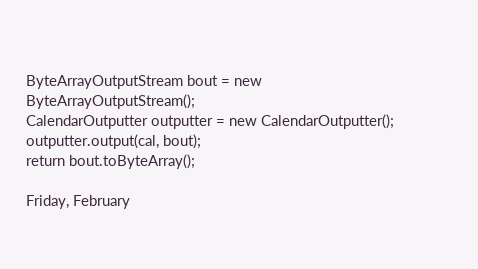ByteArrayOutputStream bout = new ByteArrayOutputStream();
CalendarOutputter outputter = new CalendarOutputter();
outputter.output(cal, bout);
return bout.toByteArray();

Friday, February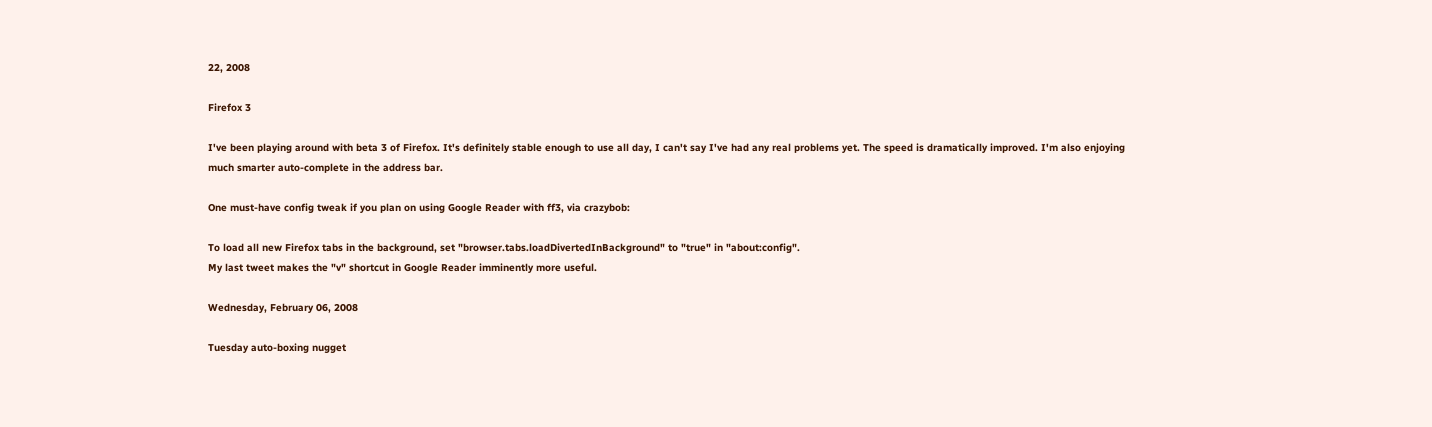22, 2008

Firefox 3

I've been playing around with beta 3 of Firefox. It's definitely stable enough to use all day, I can't say I've had any real problems yet. The speed is dramatically improved. I'm also enjoying much smarter auto-complete in the address bar.

One must-have config tweak if you plan on using Google Reader with ff3, via crazybob:

To load all new Firefox tabs in the background, set "browser.tabs.loadDivertedInBackground" to "true" in "about:config".
My last tweet makes the "v" shortcut in Google Reader imminently more useful.

Wednesday, February 06, 2008

Tuesday auto-boxing nugget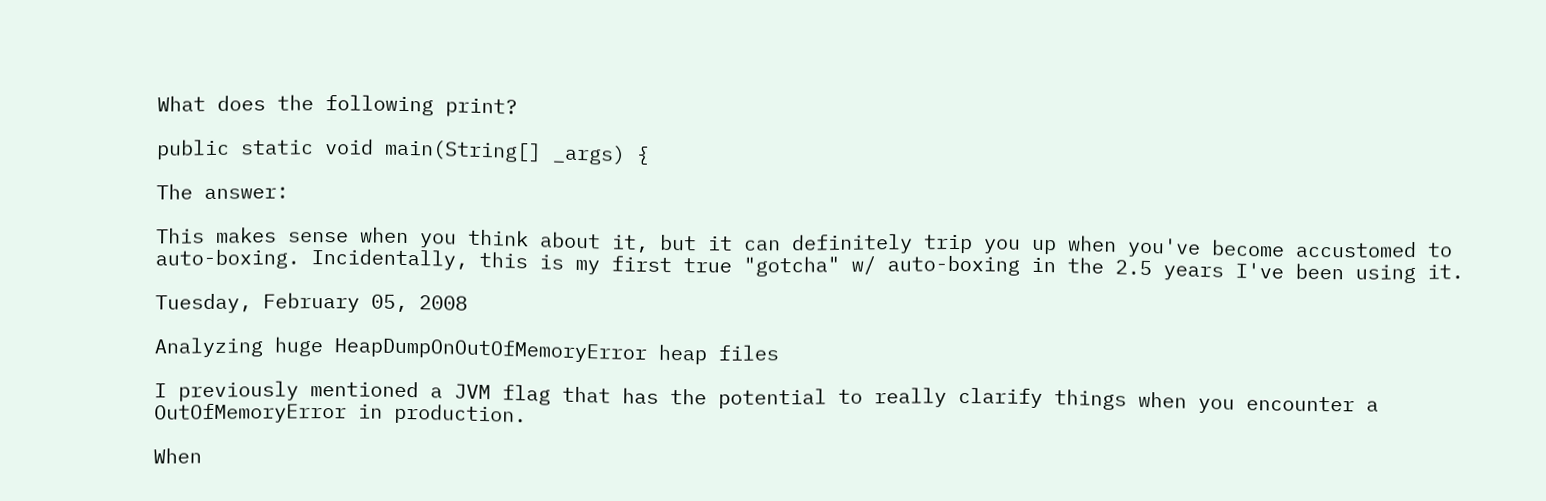What does the following print?

public static void main(String[] _args) {

The answer:

This makes sense when you think about it, but it can definitely trip you up when you've become accustomed to auto-boxing. Incidentally, this is my first true "gotcha" w/ auto-boxing in the 2.5 years I've been using it.

Tuesday, February 05, 2008

Analyzing huge HeapDumpOnOutOfMemoryError heap files

I previously mentioned a JVM flag that has the potential to really clarify things when you encounter a OutOfMemoryError in production.

When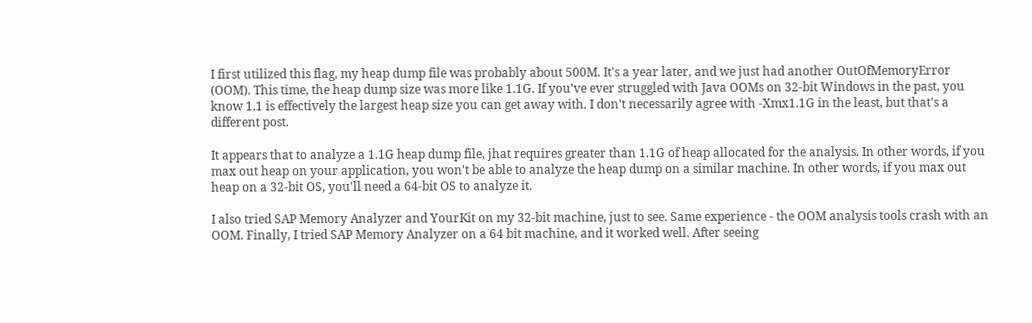I first utilized this flag, my heap dump file was probably about 500M. It's a year later, and we just had another OutOfMemoryError (OOM). This time, the heap dump size was more like 1.1G. If you've ever struggled with Java OOMs on 32-bit Windows in the past, you know 1.1 is effectively the largest heap size you can get away with. I don't necessarily agree with -Xmx1.1G in the least, but that's a different post.

It appears that to analyze a 1.1G heap dump file, jhat requires greater than 1.1G of heap allocated for the analysis. In other words, if you max out heap on your application, you won't be able to analyze the heap dump on a similar machine. In other words, if you max out heap on a 32-bit OS, you'll need a 64-bit OS to analyze it.

I also tried SAP Memory Analyzer and YourKit on my 32-bit machine, just to see. Same experience - the OOM analysis tools crash with an OOM. Finally, I tried SAP Memory Analyzer on a 64 bit machine, and it worked well. After seeing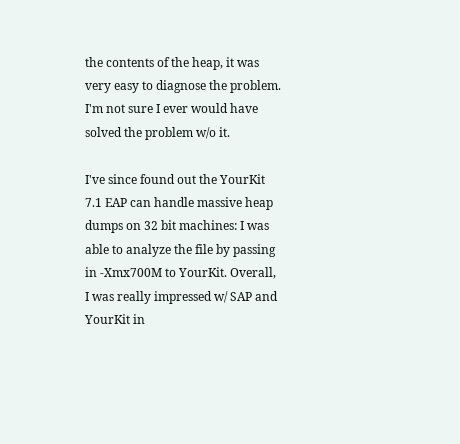the contents of the heap, it was very easy to diagnose the problem. I'm not sure I ever would have solved the problem w/o it.

I've since found out the YourKit 7.1 EAP can handle massive heap dumps on 32 bit machines: I was able to analyze the file by passing in -Xmx700M to YourKit. Overall, I was really impressed w/ SAP and YourKit in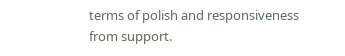terms of polish and responsiveness from support.